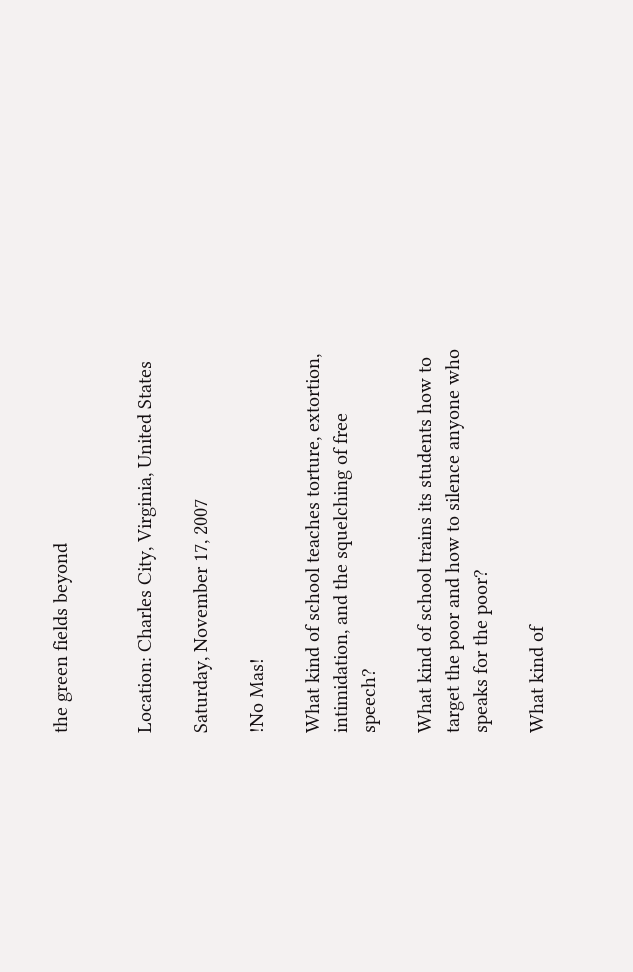the green fields beyond


Location: Charles City, Virginia, United States

Saturday, November 17, 2007

!No Mas!

What kind of school teaches torture, extortion, intimidation, and the squelching of free speech?

What kind of school trains its students how to target the poor and how to silence anyone who speaks for the poor?

What kind of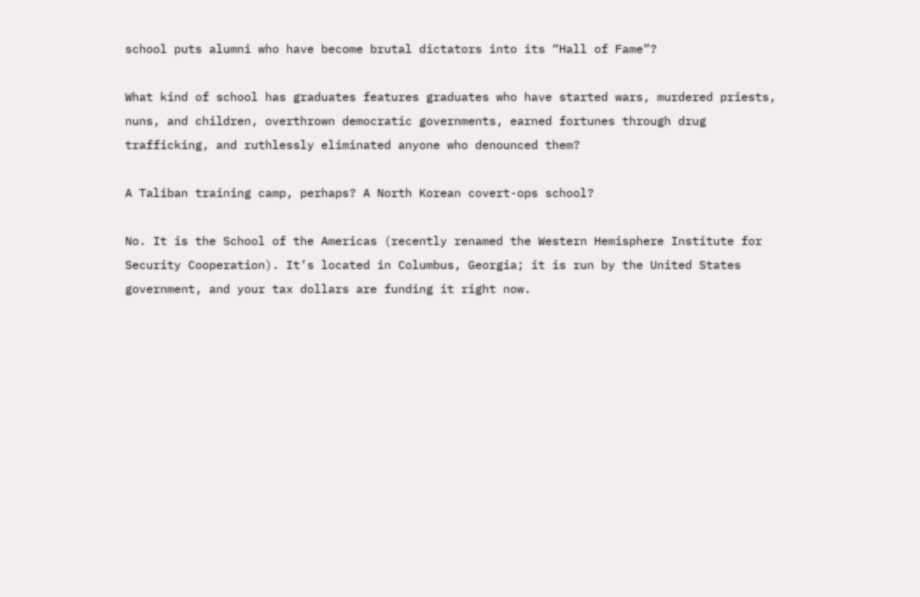school puts alumni who have become brutal dictators into its “Hall of Fame”?

What kind of school has graduates features graduates who have started wars, murdered priests, nuns, and children, overthrown democratic governments, earned fortunes through drug trafficking, and ruthlessly eliminated anyone who denounced them?

A Taliban training camp, perhaps? A North Korean covert-ops school?

No. It is the School of the Americas (recently renamed the Western Hemisphere Institute for Security Cooperation). It’s located in Columbus, Georgia; it is run by the United States government, and your tax dollars are funding it right now.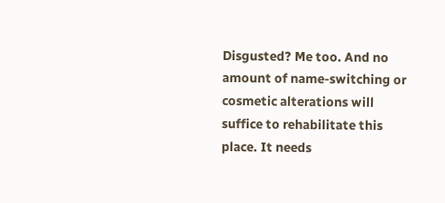Disgusted? Me too. And no amount of name-switching or cosmetic alterations will suffice to rehabilitate this place. It needs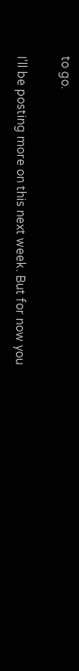to go.

I’ll be posting more on this next week. But for now you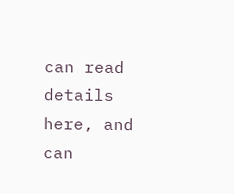can read details here, and can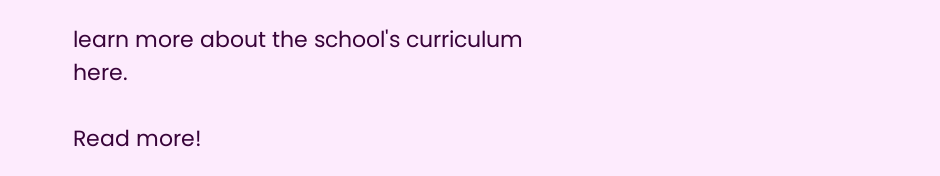learn more about the school's curriculum here.

Read more!